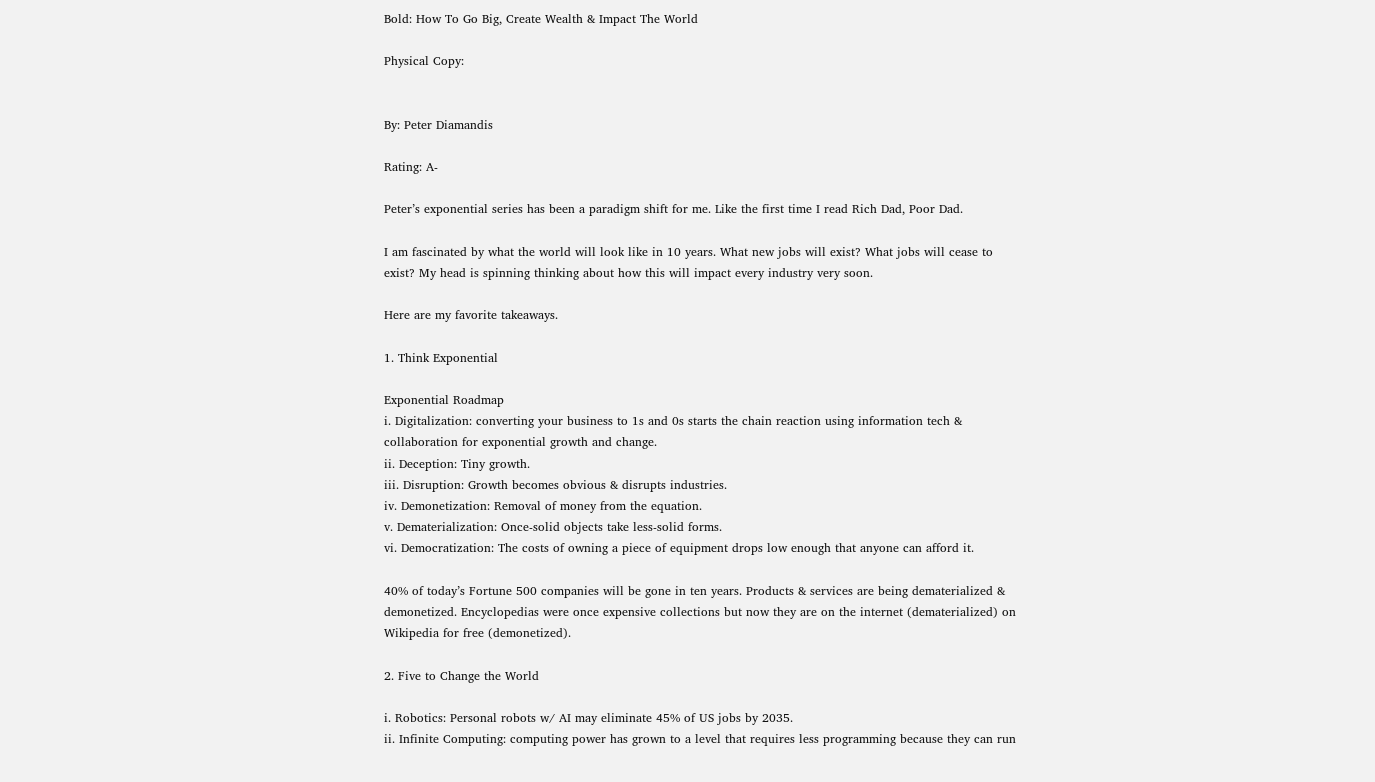Bold: How To Go Big, Create Wealth & Impact The World

Physical Copy:


By: Peter Diamandis

Rating: A-

Peter’s exponential series has been a paradigm shift for me. Like the first time I read Rich Dad, Poor Dad.

I am fascinated by what the world will look like in 10 years. What new jobs will exist? What jobs will cease to exist? My head is spinning thinking about how this will impact every industry very soon.

Here are my favorite takeaways.

1. Think Exponential

Exponential Roadmap
i. Digitalization: converting your business to 1s and 0s starts the chain reaction using information tech & collaboration for exponential growth and change.
ii. Deception: Tiny growth.
iii. Disruption: Growth becomes obvious & disrupts industries.
iv. Demonetization: Removal of money from the equation.
v. Dematerialization: Once-solid objects take less-solid forms.
vi. Democratization: The costs of owning a piece of equipment drops low enough that anyone can afford it.

40% of today’s Fortune 500 companies will be gone in ten years. Products & services are being dematerialized & demonetized. Encyclopedias were once expensive collections but now they are on the internet (dematerialized) on Wikipedia for free (demonetized).

2. Five to Change the World

i. Robotics: Personal robots w/ AI may eliminate 45% of US jobs by 2035.
ii. Infinite Computing: computing power has grown to a level that requires less programming because they can run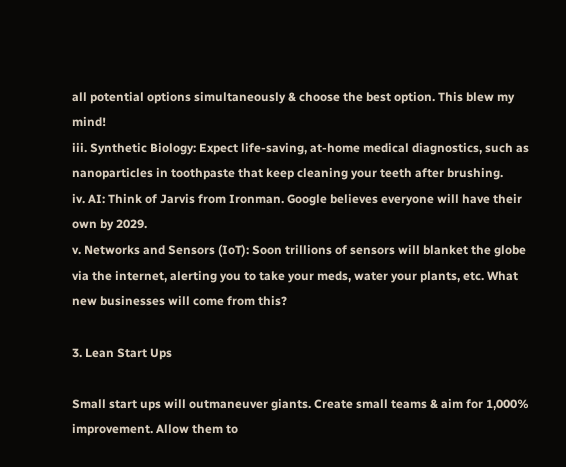all potential options simultaneously & choose the best option. This blew my mind!
iii. Synthetic Biology: Expect life-saving, at-home medical diagnostics, such as nanoparticles in toothpaste that keep cleaning your teeth after brushing.
iv. AI: Think of Jarvis from Ironman. Google believes everyone will have their own by 2029.
v. Networks and Sensors (IoT): Soon trillions of sensors will blanket the globe via the internet, alerting you to take your meds, water your plants, etc. What new businesses will come from this?

3. Lean Start Ups

Small start ups will outmaneuver giants. Create small teams & aim for 1,000% improvement. Allow them to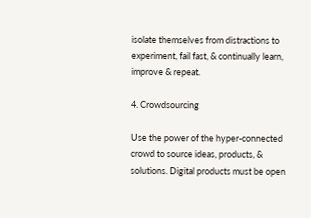isolate themselves from distractions to experiment, fail fast, & continually learn, improve & repeat.

4. Crowdsourcing

Use the power of the hyper-connected crowd to source ideas, products, & solutions. Digital products must be open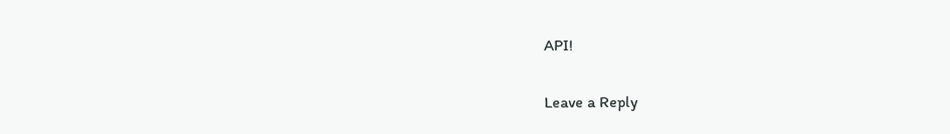API!


Leave a Reply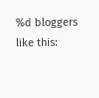%d bloggers like this: